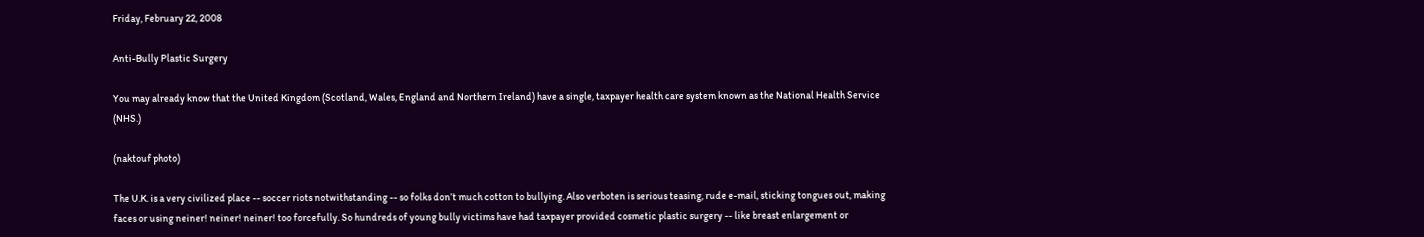Friday, February 22, 2008

Anti-Bully Plastic Surgery

You may already know that the United Kingdom (Scotland, Wales, England and Northern Ireland) have a single, taxpayer health care system known as the National Health Service (NHS.)

(naktouf photo)

The U.K. is a very civilized place -- soccer riots notwithstanding -- so folks don’t much cotton to bullying. Also verboten is serious teasing, rude e-mail, sticking tongues out, making faces or using neiner! neiner! neiner! too forcefully. So hundreds of young bully victims have had taxpayer provided cosmetic plastic surgery -- like breast enlargement or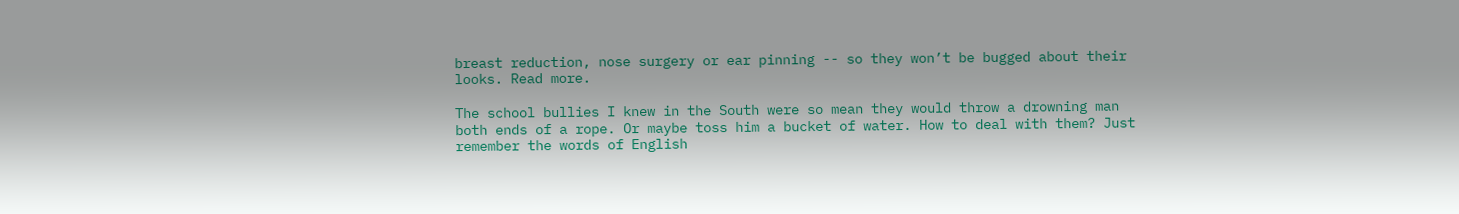breast reduction, nose surgery or ear pinning -- so they won’t be bugged about their looks. Read more.

The school bullies I knew in the South were so mean they would throw a drowning man both ends of a rope. Or maybe toss him a bucket of water. How to deal with them? Just remember the words of English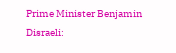Prime Minister Benjamin Disraeli: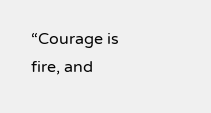“Courage is fire, and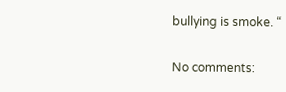bullying is smoke. “

No comments: